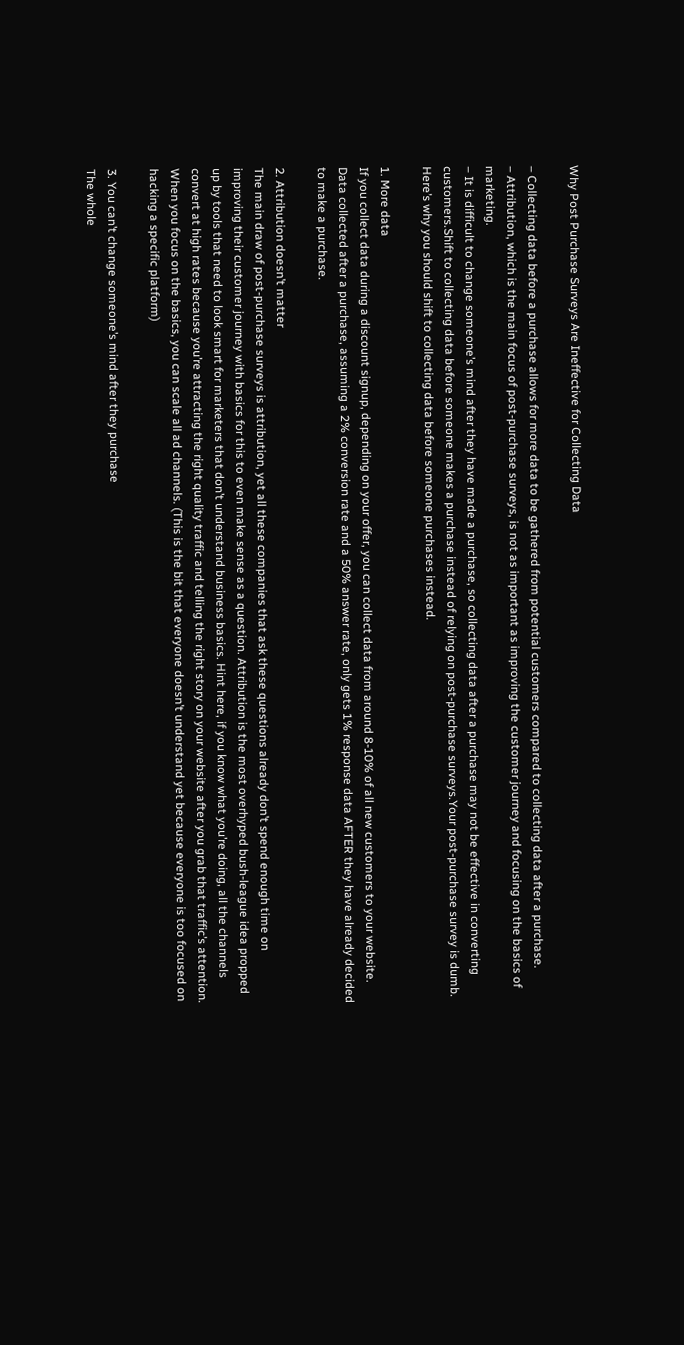Why Post Purchase Surveys Are Ineffective for Collecting Data

– Collecting data before a purchase allows for more data to be gathered from potential customers compared to collecting data after a purchase.
– Attribution, which is the main focus of post-purchase surveys, is not as important as improving the customer journey and focusing on the basics of marketing.
– It is difficult to change someone’s mind after they have made a purchase, so collecting data after a purchase may not be effective in converting customers.Shift to collecting data before someone makes a purchase instead of relying on post-purchase surveys.Your post-purchase survey is dumb. Here’s why you should shift to collecting data before someone purchases instead.

1. More data
If you collect data during a discount signup, depending on your offer, you can collect data from around 8-10% of all new customers to your website. Data collected after a purchase, assuming a 2% conversion rate and a 50% answer rate, only gets 1% response data AFTER they have already decided to make a purchase.

2. Attribution doesn’t matter
The main draw of post-purchase surveys is attribution, yet all these companies that ask these questions already don’t spend enough time on improving their customer journey with basics for this to even make sense as a question. Attribution is the most overhyped bush-league idea propped up by tools that need to look smart for marketers that don’t understand business basics. Hint here, if you know what you’re doing, all the channels convert at high rates because you’re attracting the right quality traffic and telling the right story on your website after you grab that traffic’s attention. When you focus on the basics, you can scale all ad channels. (This is the bit that everyone doesn’t understand yet because everyone is too focused on hacking a specific platform)

3. You can’t change someone’s mind after they purchase
The whole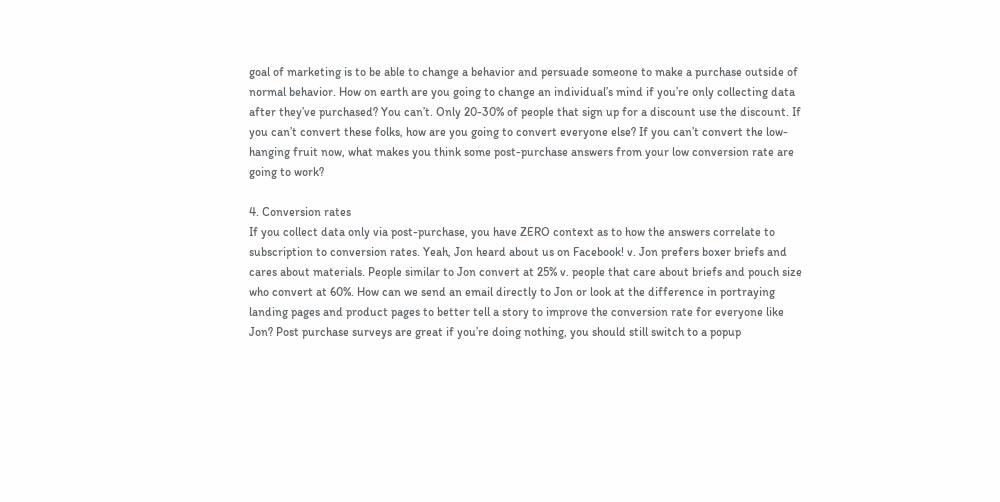goal of marketing is to be able to change a behavior and persuade someone to make a purchase outside of normal behavior. How on earth are you going to change an individual’s mind if you’re only collecting data after they’ve purchased? You can’t. Only 20-30% of people that sign up for a discount use the discount. If you can’t convert these folks, how are you going to convert everyone else? If you can’t convert the low-hanging fruit now, what makes you think some post-purchase answers from your low conversion rate are going to work?

4. Conversion rates
If you collect data only via post-purchase, you have ZERO context as to how the answers correlate to subscription to conversion rates. Yeah, Jon heard about us on Facebook! v. Jon prefers boxer briefs and cares about materials. People similar to Jon convert at 25% v. people that care about briefs and pouch size who convert at 60%. How can we send an email directly to Jon or look at the difference in portraying landing pages and product pages to better tell a story to improve the conversion rate for everyone like Jon? Post purchase surveys are great if you’re doing nothing, you should still switch to a popup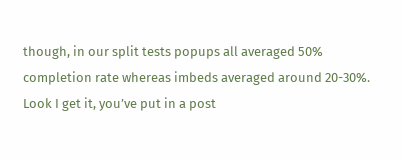though, in our split tests popups all averaged 50% completion rate whereas imbeds averaged around 20-30%. Look I get it, you’ve put in a post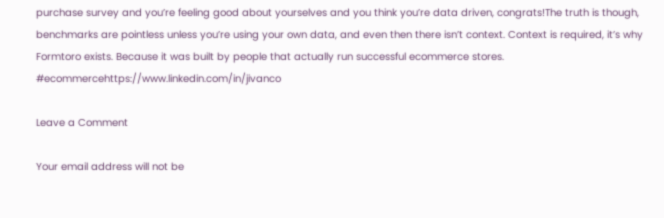purchase survey and you’re feeling good about yourselves and you think you’re data driven, congrats!The truth is though, benchmarks are pointless unless you’re using your own data, and even then there isn’t context. Context is required, it’s why Formtoro exists. Because it was built by people that actually run successful ecommerce stores. #ecommercehttps://www.linkedin.com/in/jivanco

Leave a Comment

Your email address will not be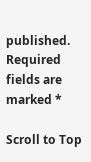published. Required fields are marked *

Scroll to Top